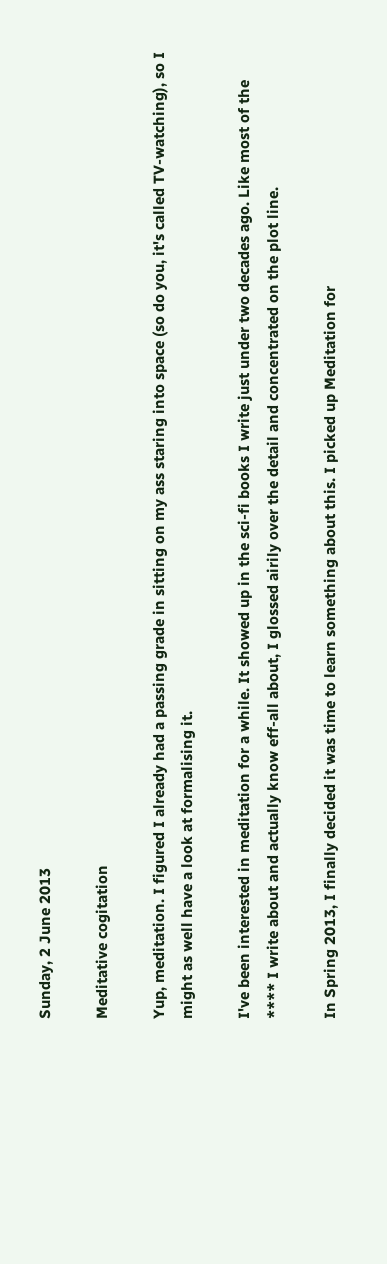Sunday, 2 June 2013

Meditative cogitation

Yup, meditation. I figured I already had a passing grade in sitting on my ass staring into space (so do you, it's called TV-watching), so I might as well have a look at formalising it.

I've been interested in meditation for a while. It showed up in the sci-fi books I write just under two decades ago. Like most of the **** I write about and actually know eff-all about, I glossed airily over the detail and concentrated on the plot line.

In Spring 2013, I finally decided it was time to learn something about this. I picked up Meditation for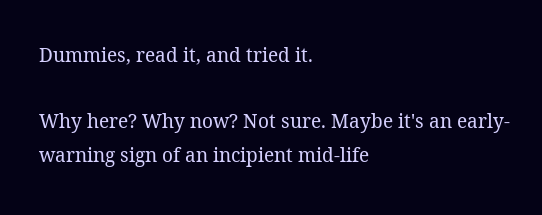Dummies, read it, and tried it.

Why here? Why now? Not sure. Maybe it's an early-warning sign of an incipient mid-life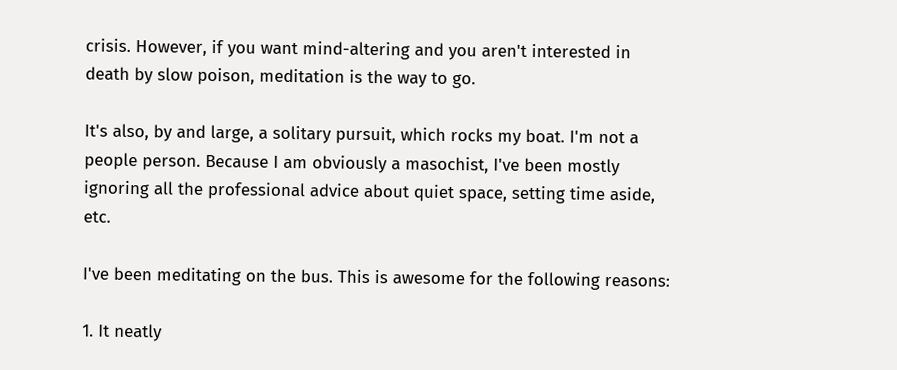crisis. However, if you want mind-altering and you aren't interested in death by slow poison, meditation is the way to go.

It's also, by and large, a solitary pursuit, which rocks my boat. I'm not a people person. Because I am obviously a masochist, I've been mostly ignoring all the professional advice about quiet space, setting time aside, etc.

I've been meditating on the bus. This is awesome for the following reasons:

1. It neatly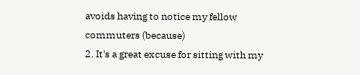avoids having to notice my fellow commuters (because)
2. It's a great excuse for sitting with my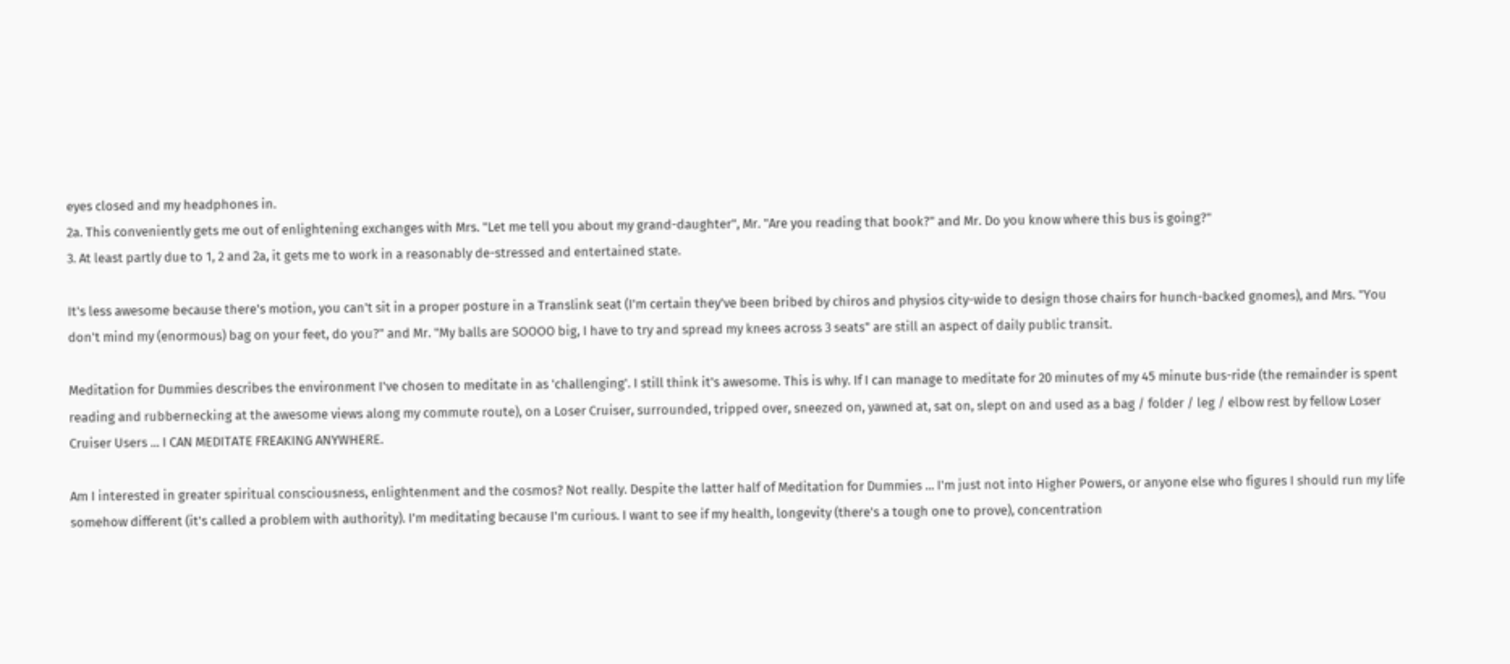eyes closed and my headphones in.
2a. This conveniently gets me out of enlightening exchanges with Mrs. "Let me tell you about my grand-daughter", Mr. "Are you reading that book?" and Mr. Do you know where this bus is going?"
3. At least partly due to 1, 2 and 2a, it gets me to work in a reasonably de-stressed and entertained state.

It's less awesome because there's motion, you can't sit in a proper posture in a Translink seat (I'm certain they've been bribed by chiros and physios city-wide to design those chairs for hunch-backed gnomes), and Mrs. "You don't mind my (enormous) bag on your feet, do you?" and Mr. "My balls are SOOOO big, I have to try and spread my knees across 3 seats" are still an aspect of daily public transit.

Meditation for Dummies describes the environment I've chosen to meditate in as 'challenging'. I still think it's awesome. This is why. If I can manage to meditate for 20 minutes of my 45 minute bus-ride (the remainder is spent reading and rubbernecking at the awesome views along my commute route), on a Loser Cruiser, surrounded, tripped over, sneezed on, yawned at, sat on, slept on and used as a bag / folder / leg / elbow rest by fellow Loser Cruiser Users ... I CAN MEDITATE FREAKING ANYWHERE.

Am I interested in greater spiritual consciousness, enlightenment and the cosmos? Not really. Despite the latter half of Meditation for Dummies ... I'm just not into Higher Powers, or anyone else who figures I should run my life somehow different (it's called a problem with authority). I'm meditating because I'm curious. I want to see if my health, longevity (there's a tough one to prove), concentration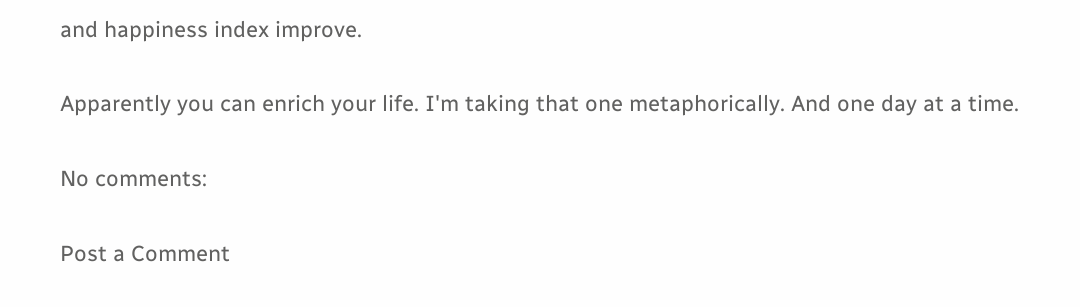and happiness index improve.

Apparently you can enrich your life. I'm taking that one metaphorically. And one day at a time.

No comments:

Post a Comment